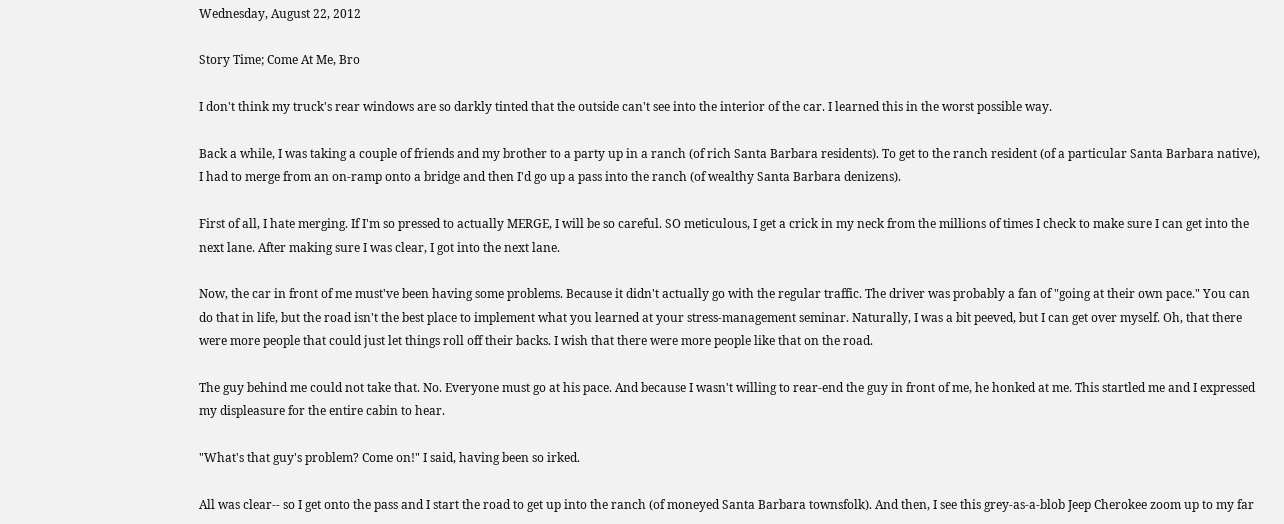Wednesday, August 22, 2012

Story Time; Come At Me, Bro

I don't think my truck's rear windows are so darkly tinted that the outside can't see into the interior of the car. I learned this in the worst possible way.

Back a while, I was taking a couple of friends and my brother to a party up in a ranch (of rich Santa Barbara residents). To get to the ranch resident (of a particular Santa Barbara native), I had to merge from an on-ramp onto a bridge and then I'd go up a pass into the ranch (of wealthy Santa Barbara denizens).

First of all, I hate merging. If I'm so pressed to actually MERGE, I will be so careful. SO meticulous, I get a crick in my neck from the millions of times I check to make sure I can get into the next lane. After making sure I was clear, I got into the next lane.

Now, the car in front of me must've been having some problems. Because it didn't actually go with the regular traffic. The driver was probably a fan of "going at their own pace." You can do that in life, but the road isn't the best place to implement what you learned at your stress-management seminar. Naturally, I was a bit peeved, but I can get over myself. Oh, that there were more people that could just let things roll off their backs. I wish that there were more people like that on the road.

The guy behind me could not take that. No. Everyone must go at his pace. And because I wasn't willing to rear-end the guy in front of me, he honked at me. This startled me and I expressed my displeasure for the entire cabin to hear.

"What's that guy's problem? Come on!" I said, having been so irked.

All was clear-- so I get onto the pass and I start the road to get up into the ranch (of moneyed Santa Barbara townsfolk). And then, I see this grey-as-a-blob Jeep Cherokee zoom up to my far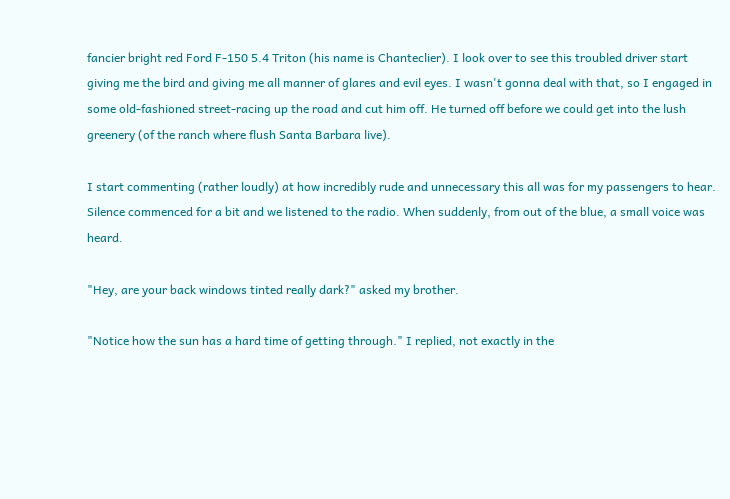fancier bright red Ford F-150 5.4 Triton (his name is Chanteclier). I look over to see this troubled driver start giving me the bird and giving me all manner of glares and evil eyes. I wasn't gonna deal with that, so I engaged in some old-fashioned street-racing up the road and cut him off. He turned off before we could get into the lush greenery (of the ranch where flush Santa Barbara live).

I start commenting (rather loudly) at how incredibly rude and unnecessary this all was for my passengers to hear. Silence commenced for a bit and we listened to the radio. When suddenly, from out of the blue, a small voice was heard.

"Hey, are your back windows tinted really dark?" asked my brother.

"Notice how the sun has a hard time of getting through." I replied, not exactly in the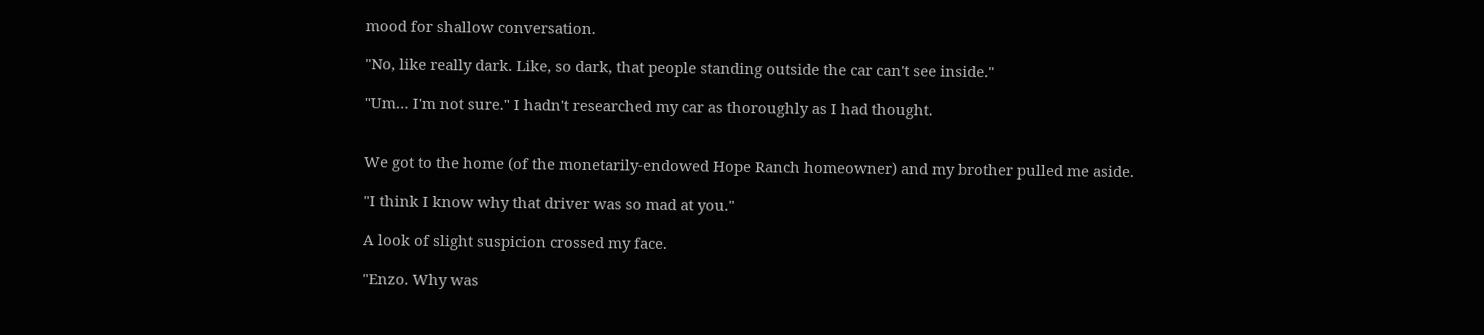mood for shallow conversation.

"No, like really dark. Like, so dark, that people standing outside the car can't see inside."

"Um… I'm not sure." I hadn't researched my car as thoroughly as I had thought.


We got to the home (of the monetarily-endowed Hope Ranch homeowner) and my brother pulled me aside.

"I think I know why that driver was so mad at you."

A look of slight suspicion crossed my face.

"Enzo. Why was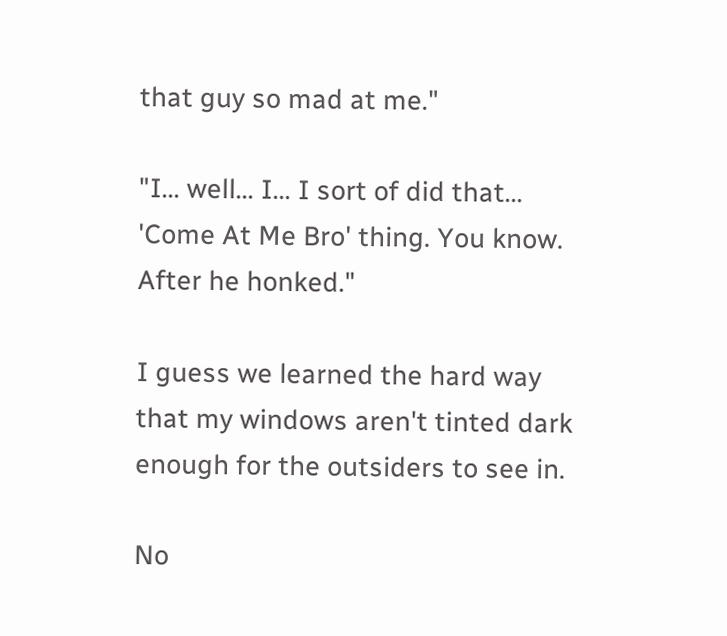that guy so mad at me."

"I… well… I… I sort of did that… 'Come At Me Bro' thing. You know. After he honked."

I guess we learned the hard way that my windows aren't tinted dark enough for the outsiders to see in.

No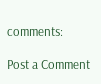comments:

Post a Comment